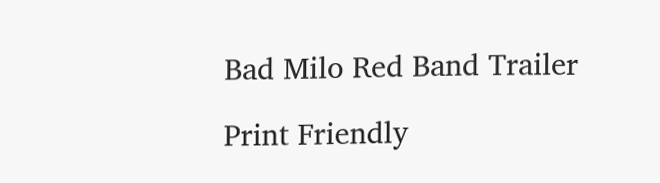Bad Milo Red Band Trailer

Print Friendly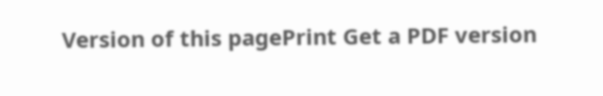Version of this pagePrint Get a PDF version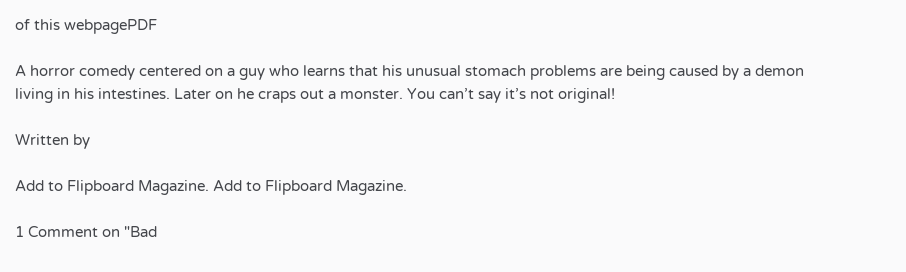of this webpagePDF

A horror comedy centered on a guy who learns that his unusual stomach problems are being caused by a demon living in his intestines. Later on he craps out a monster. You can’t say it’s not original!

Written by

Add to Flipboard Magazine. Add to Flipboard Magazine.

1 Comment on "Bad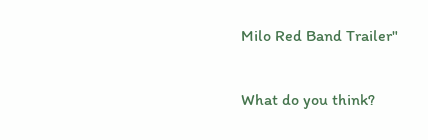Milo Red Band Trailer"

What do you think?